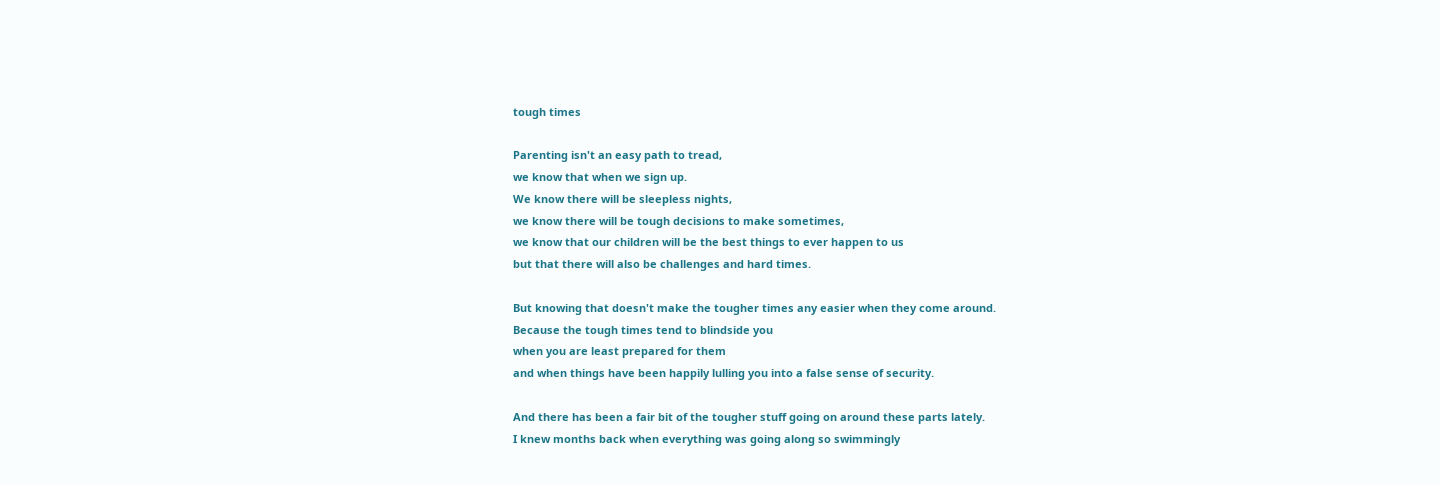tough times

Parenting isn't an easy path to tread,
we know that when we sign up.
We know there will be sleepless nights,
we know there will be tough decisions to make sometimes,
we know that our children will be the best things to ever happen to us
but that there will also be challenges and hard times.

But knowing that doesn't make the tougher times any easier when they come around.
Because the tough times tend to blindside you
when you are least prepared for them
and when things have been happily lulling you into a false sense of security.

And there has been a fair bit of the tougher stuff going on around these parts lately.
I knew months back when everything was going along so swimmingly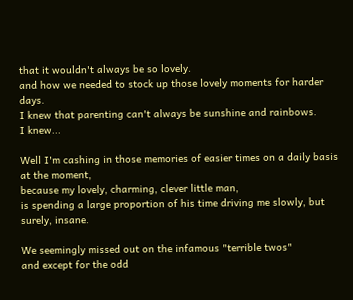that it wouldn't always be so lovely.
and how we needed to stock up those lovely moments for harder days.
I knew that parenting can't always be sunshine and rainbows.
I knew...

Well I'm cashing in those memories of easier times on a daily basis at the moment,
because my lovely, charming, clever little man,
is spending a large proportion of his time driving me slowly, but surely, insane.

We seemingly missed out on the infamous "terrible twos"
and except for the odd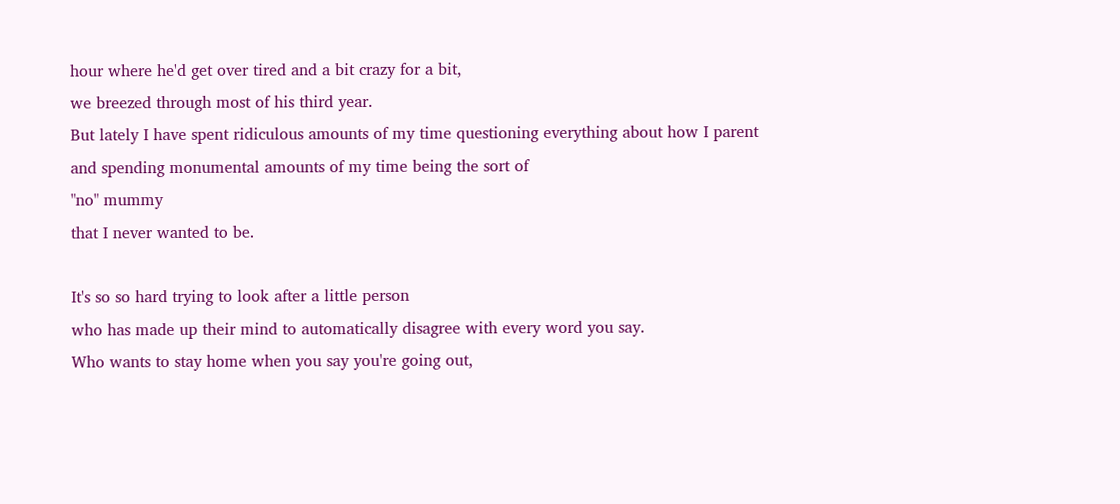hour where he'd get over tired and a bit crazy for a bit,
we breezed through most of his third year.
But lately I have spent ridiculous amounts of my time questioning everything about how I parent
and spending monumental amounts of my time being the sort of
"no" mummy
that I never wanted to be.

It's so so hard trying to look after a little person
who has made up their mind to automatically disagree with every word you say.
Who wants to stay home when you say you're going out,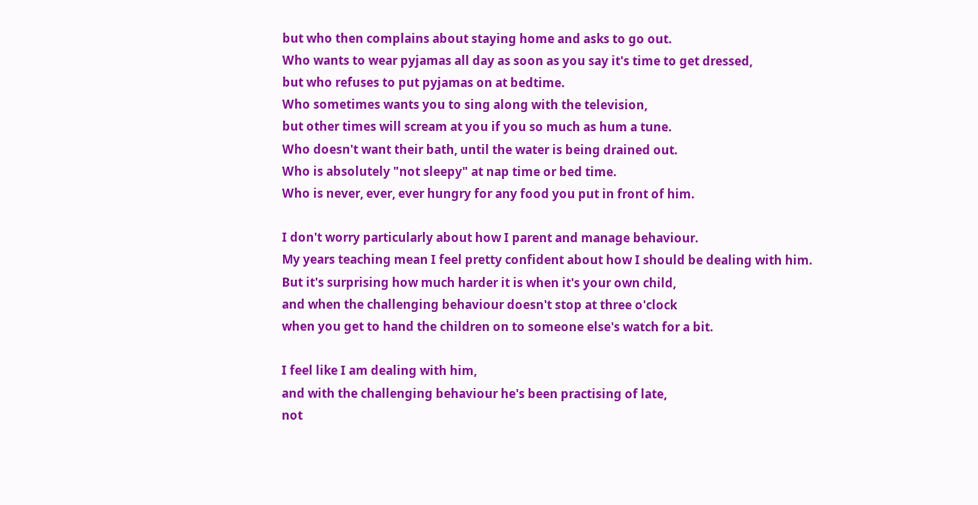but who then complains about staying home and asks to go out.
Who wants to wear pyjamas all day as soon as you say it's time to get dressed,
but who refuses to put pyjamas on at bedtime.
Who sometimes wants you to sing along with the television,
but other times will scream at you if you so much as hum a tune.
Who doesn't want their bath, until the water is being drained out.
Who is absolutely "not sleepy" at nap time or bed time.
Who is never, ever, ever hungry for any food you put in front of him.

I don't worry particularly about how I parent and manage behaviour.
My years teaching mean I feel pretty confident about how I should be dealing with him.
But it's surprising how much harder it is when it's your own child,
and when the challenging behaviour doesn't stop at three o'clock
when you get to hand the children on to someone else's watch for a bit.

I feel like I am dealing with him,
and with the challenging behaviour he's been practising of late,
not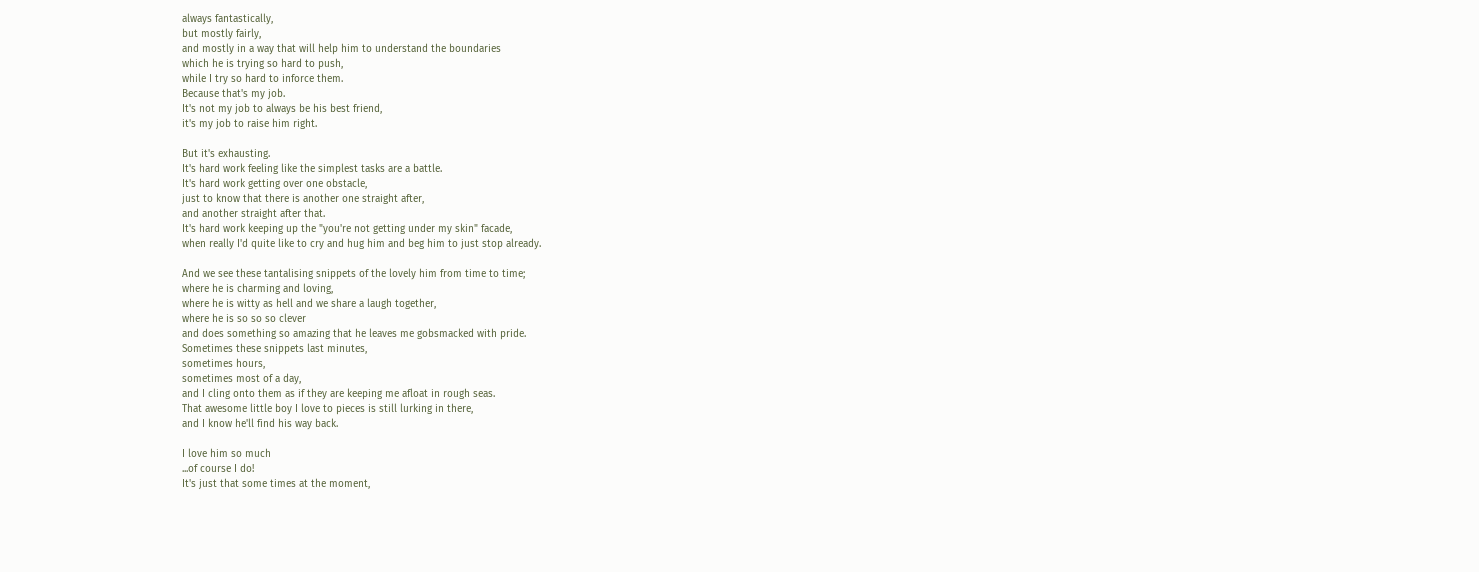always fantastically,
but mostly fairly,
and mostly in a way that will help him to understand the boundaries
which he is trying so hard to push,
while I try so hard to inforce them.
Because that's my job.
It's not my job to always be his best friend,
it's my job to raise him right.

But it's exhausting.
It's hard work feeling like the simplest tasks are a battle.
It's hard work getting over one obstacle,
just to know that there is another one straight after,
and another straight after that.
It's hard work keeping up the "you're not getting under my skin" facade,
when really I'd quite like to cry and hug him and beg him to just stop already.

And we see these tantalising snippets of the lovely him from time to time;
where he is charming and loving,
where he is witty as hell and we share a laugh together,
where he is so so so clever
and does something so amazing that he leaves me gobsmacked with pride.
Sometimes these snippets last minutes,
sometimes hours,
sometimes most of a day,
and I cling onto them as if they are keeping me afloat in rough seas.
That awesome little boy I love to pieces is still lurking in there,
and I know he'll find his way back.

I love him so much
...of course I do!
It's just that some times at the moment,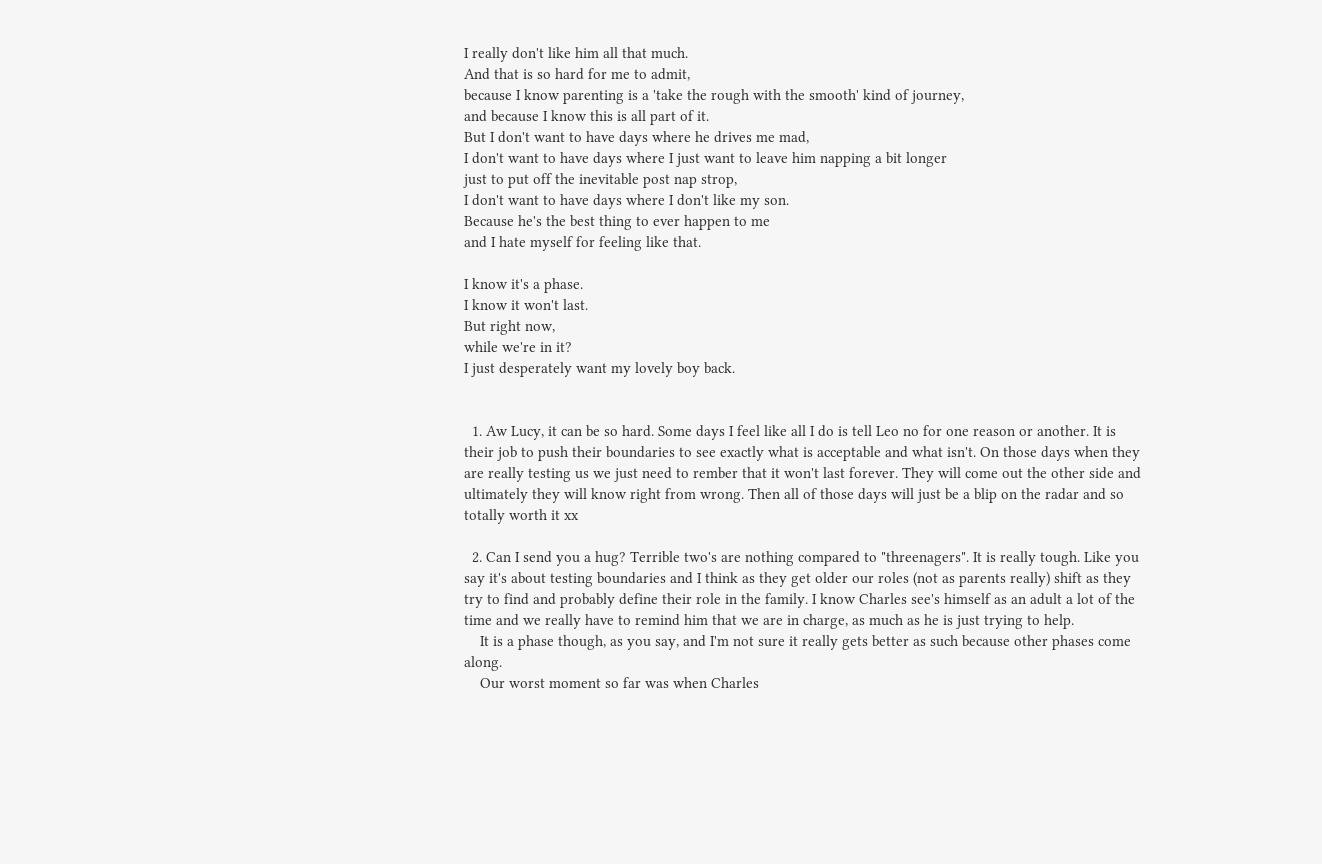I really don't like him all that much.
And that is so hard for me to admit,
because I know parenting is a 'take the rough with the smooth' kind of journey,
and because I know this is all part of it.
But I don't want to have days where he drives me mad,
I don't want to have days where I just want to leave him napping a bit longer
just to put off the inevitable post nap strop,
I don't want to have days where I don't like my son.
Because he's the best thing to ever happen to me
and I hate myself for feeling like that.

I know it's a phase.
I know it won't last.
But right now,
while we're in it?
I just desperately want my lovely boy back.


  1. Aw Lucy, it can be so hard. Some days I feel like all I do is tell Leo no for one reason or another. It is their job to push their boundaries to see exactly what is acceptable and what isn't. On those days when they are really testing us we just need to rember that it won't last forever. They will come out the other side and ultimately they will know right from wrong. Then all of those days will just be a blip on the radar and so totally worth it xx

  2. Can I send you a hug? Terrible two's are nothing compared to "threenagers". It is really tough. Like you say it's about testing boundaries and I think as they get older our roles (not as parents really) shift as they try to find and probably define their role in the family. I know Charles see's himself as an adult a lot of the time and we really have to remind him that we are in charge, as much as he is just trying to help.
    It is a phase though, as you say, and I'm not sure it really gets better as such because other phases come along.
    Our worst moment so far was when Charles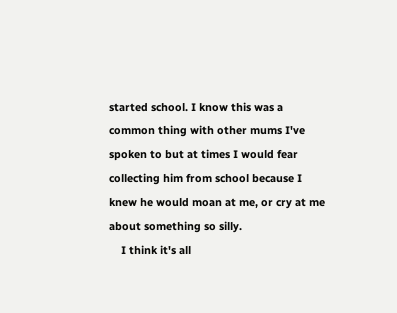started school. I know this was a common thing with other mums I've spoken to but at times I would fear collecting him from school because I knew he would moan at me, or cry at me about something so silly.
    I think it's all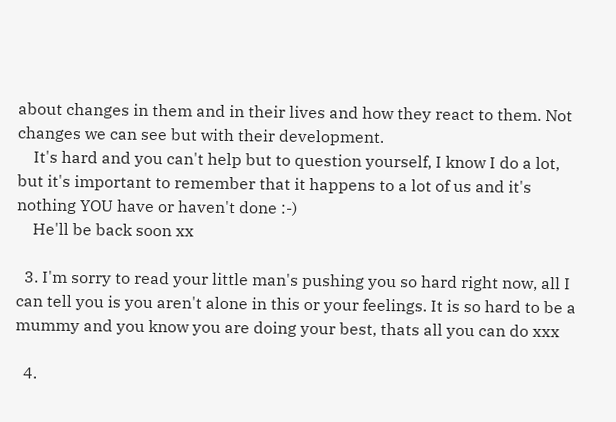about changes in them and in their lives and how they react to them. Not changes we can see but with their development.
    It's hard and you can't help but to question yourself, I know I do a lot, but it's important to remember that it happens to a lot of us and it's nothing YOU have or haven't done :-)
    He'll be back soon xx

  3. I'm sorry to read your little man's pushing you so hard right now, all I can tell you is you aren't alone in this or your feelings. It is so hard to be a mummy and you know you are doing your best, thats all you can do xxx

  4.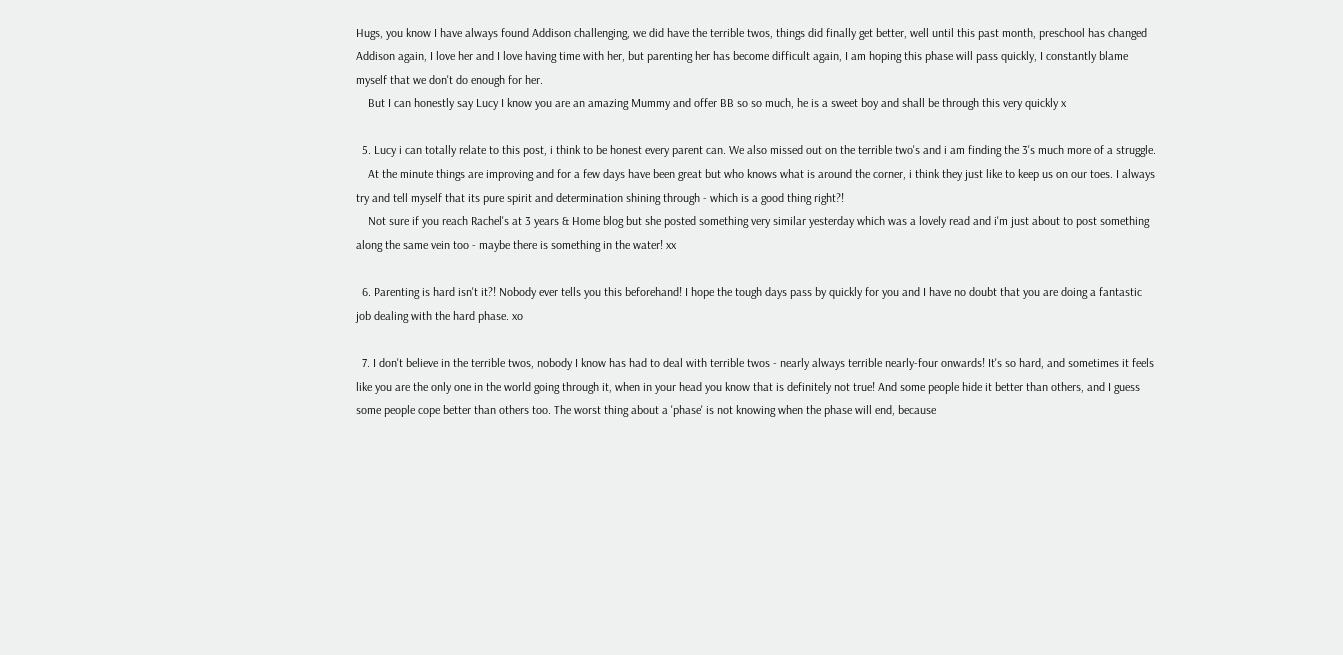Hugs, you know I have always found Addison challenging, we did have the terrible twos, things did finally get better, well until this past month, preschool has changed Addison again, I love her and I love having time with her, but parenting her has become difficult again, I am hoping this phase will pass quickly, I constantly blame myself that we don't do enough for her.
    But I can honestly say Lucy I know you are an amazing Mummy and offer BB so so much, he is a sweet boy and shall be through this very quickly x

  5. Lucy i can totally relate to this post, i think to be honest every parent can. We also missed out on the terrible two's and i am finding the 3's much more of a struggle.
    At the minute things are improving and for a few days have been great but who knows what is around the corner, i think they just like to keep us on our toes. I always try and tell myself that its pure spirit and determination shining through - which is a good thing right?!
    Not sure if you reach Rachel's at 3 years & Home blog but she posted something very similar yesterday which was a lovely read and i'm just about to post something along the same vein too - maybe there is something in the water! xx

  6. Parenting is hard isn't it?! Nobody ever tells you this beforehand! I hope the tough days pass by quickly for you and I have no doubt that you are doing a fantastic job dealing with the hard phase. xo

  7. I don't believe in the terrible twos, nobody I know has had to deal with terrible twos - nearly always terrible nearly-four onwards! It's so hard, and sometimes it feels like you are the only one in the world going through it, when in your head you know that is definitely not true! And some people hide it better than others, and I guess some people cope better than others too. The worst thing about a 'phase' is not knowing when the phase will end, because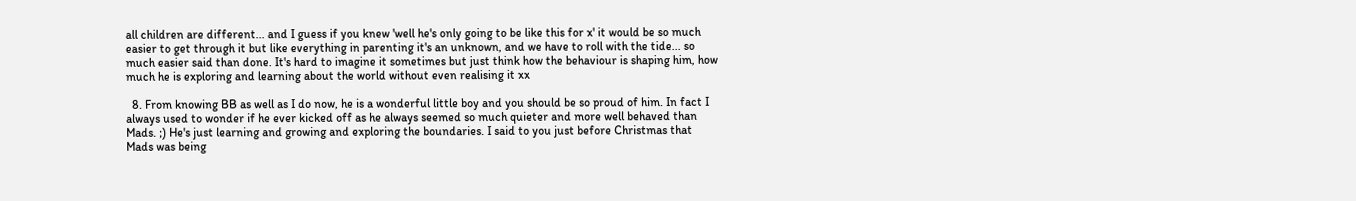all children are different... and I guess if you knew 'well he's only going to be like this for x' it would be so much easier to get through it but like everything in parenting it's an unknown, and we have to roll with the tide... so much easier said than done. It's hard to imagine it sometimes but just think how the behaviour is shaping him, how much he is exploring and learning about the world without even realising it xx

  8. From knowing BB as well as I do now, he is a wonderful little boy and you should be so proud of him. In fact I always used to wonder if he ever kicked off as he always seemed so much quieter and more well behaved than Mads. ;) He's just learning and growing and exploring the boundaries. I said to you just before Christmas that Mads was being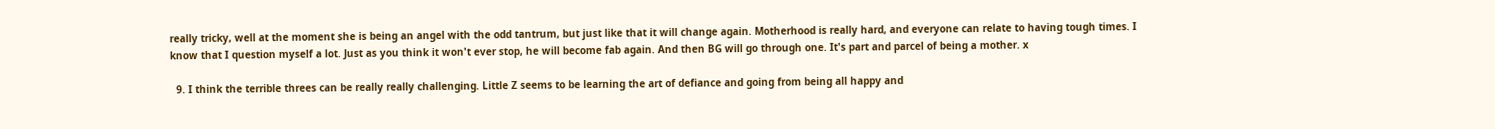really tricky, well at the moment she is being an angel with the odd tantrum, but just like that it will change again. Motherhood is really hard, and everyone can relate to having tough times. I know that I question myself a lot. Just as you think it won't ever stop, he will become fab again. And then BG will go through one. It's part and parcel of being a mother. x

  9. I think the terrible threes can be really really challenging. Little Z seems to be learning the art of defiance and going from being all happy and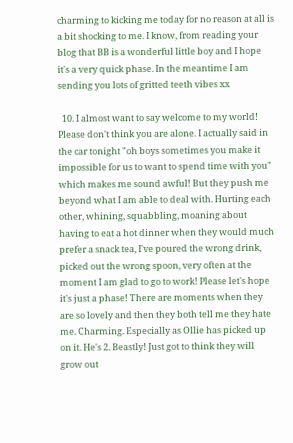charming to kicking me today for no reason at all is a bit shocking to me. I know, from reading your blog that BB is a wonderful little boy and I hope it's a very quick phase. In the meantime I am sending you lots of gritted teeth vibes xx

  10. I almost want to say welcome to my world! Please don't think you are alone. I actually said in the car tonight "oh boys sometimes you make it impossible for us to want to spend time with you" which makes me sound awful! But they push me beyond what I am able to deal with. Hurting each other, whining, squabbling, moaning about having to eat a hot dinner when they would much prefer a snack tea, I've poured the wrong drink, picked out the wrong spoon, very often at the moment I am glad to go to work! Please let's hope it's just a phase! There are moments when they are so lovely and then they both tell me they hate me. Charming. Especially as Ollie has picked up on it. He's 2. Beastly! Just got to think they will grow out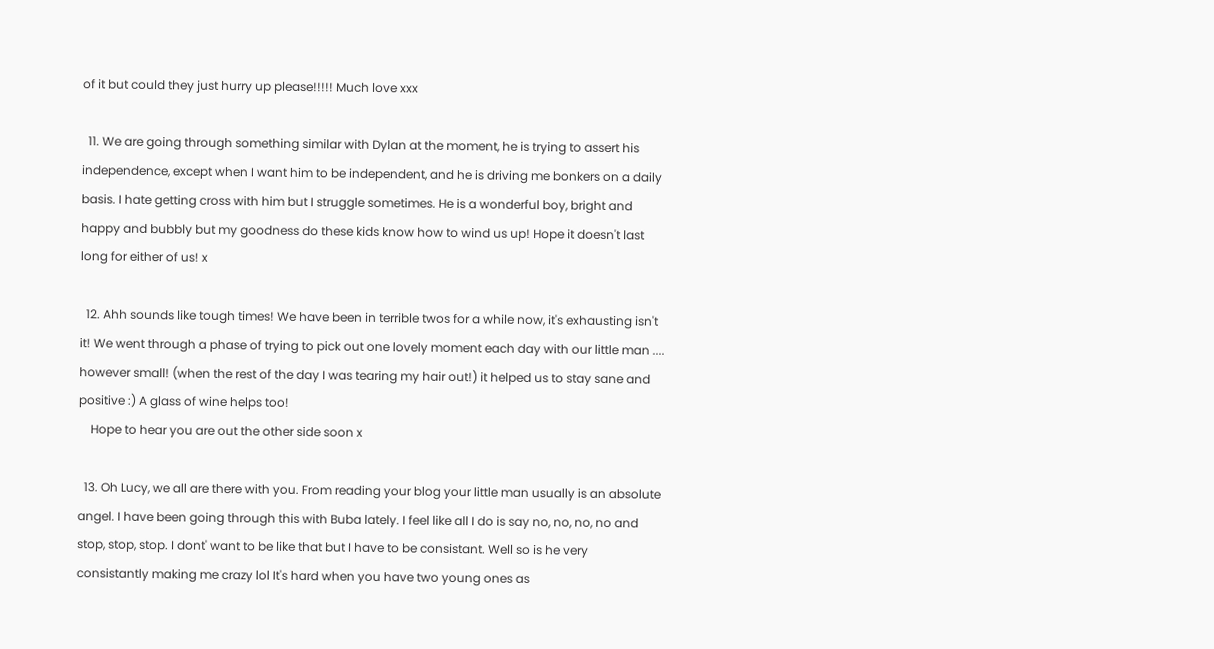of it but could they just hurry up please!!!!! Much love xxx

  11. We are going through something similar with Dylan at the moment, he is trying to assert his independence, except when I want him to be independent, and he is driving me bonkers on a daily basis. I hate getting cross with him but I struggle sometimes. He is a wonderful boy, bright and happy and bubbly but my goodness do these kids know how to wind us up! Hope it doesn't last long for either of us! x

  12. Ahh sounds like tough times! We have been in terrible twos for a while now, it's exhausting isn't it! We went through a phase of trying to pick out one lovely moment each day with our little man .... however small! (when the rest of the day I was tearing my hair out!) it helped us to stay sane and positive :) A glass of wine helps too!
    Hope to hear you are out the other side soon x

  13. Oh Lucy, we all are there with you. From reading your blog your little man usually is an absolute angel. I have been going through this with Buba lately. I feel like all I do is say no, no, no, no and stop, stop, stop. I dont' want to be like that but I have to be consistant. Well so is he very consistantly making me crazy lol It's hard when you have two young ones as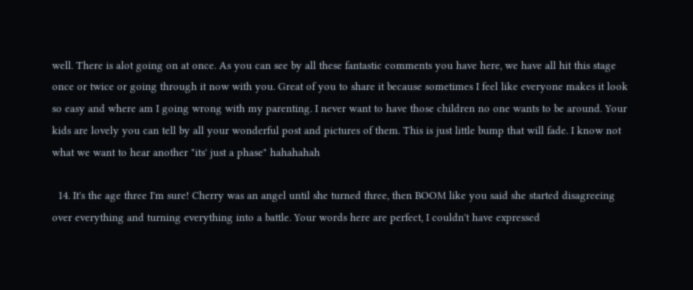well. There is alot going on at once. As you can see by all these fantastic comments you have here, we have all hit this stage once or twice or going through it now with you. Great of you to share it because sometimes I feel like everyone makes it look so easy and where am I going wrong with my parenting. I never want to have those children no one wants to be around. Your kids are lovely you can tell by all your wonderful post and pictures of them. This is just little bump that will fade. I know not what we want to hear another "its' just a phase" hahahahah

  14. It's the age three I'm sure! Cherry was an angel until she turned three, then BOOM like you said she started disagreeing over everything and turning everything into a battle. Your words here are perfect, I couldn't have expressed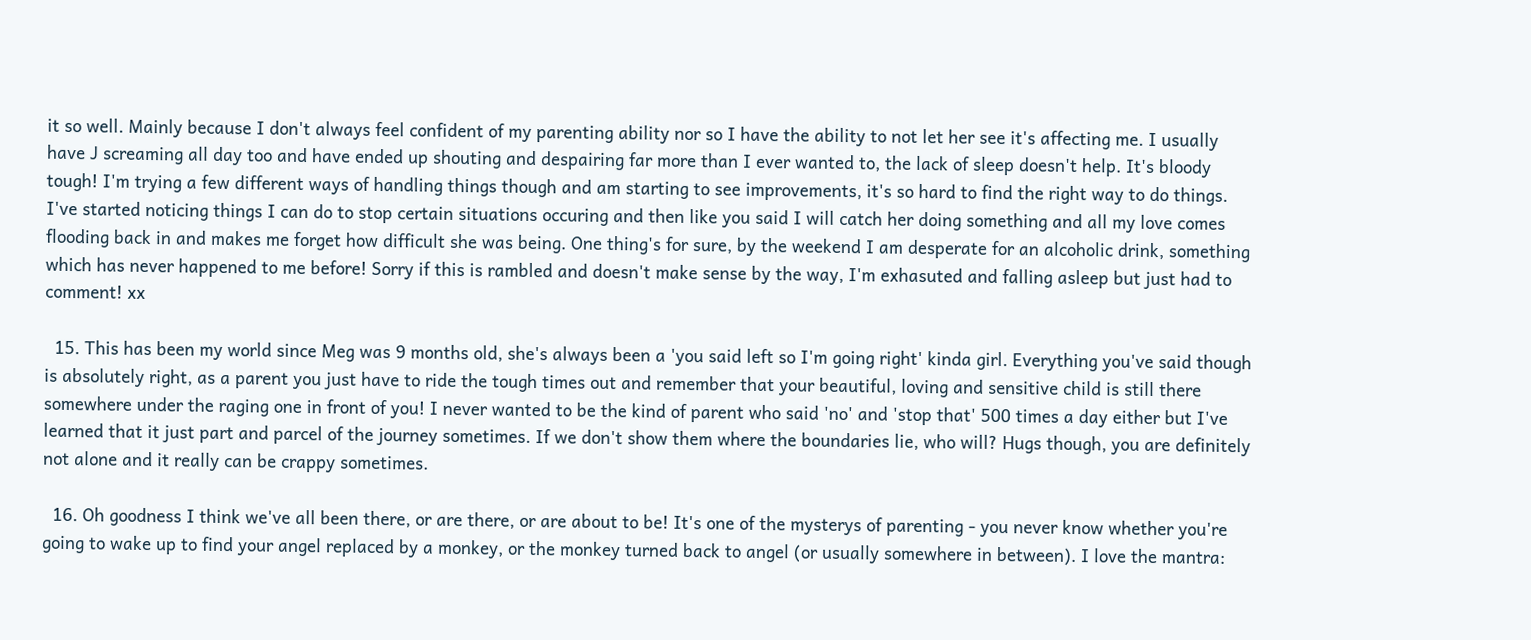it so well. Mainly because I don't always feel confident of my parenting ability nor so I have the ability to not let her see it's affecting me. I usually have J screaming all day too and have ended up shouting and despairing far more than I ever wanted to, the lack of sleep doesn't help. It's bloody tough! I'm trying a few different ways of handling things though and am starting to see improvements, it's so hard to find the right way to do things. I've started noticing things I can do to stop certain situations occuring and then like you said I will catch her doing something and all my love comes flooding back in and makes me forget how difficult she was being. One thing's for sure, by the weekend I am desperate for an alcoholic drink, something which has never happened to me before! Sorry if this is rambled and doesn't make sense by the way, I'm exhasuted and falling asleep but just had to comment! xx

  15. This has been my world since Meg was 9 months old, she's always been a 'you said left so I'm going right' kinda girl. Everything you've said though is absolutely right, as a parent you just have to ride the tough times out and remember that your beautiful, loving and sensitive child is still there somewhere under the raging one in front of you! I never wanted to be the kind of parent who said 'no' and 'stop that' 500 times a day either but I've learned that it just part and parcel of the journey sometimes. If we don't show them where the boundaries lie, who will? Hugs though, you are definitely not alone and it really can be crappy sometimes.

  16. Oh goodness I think we've all been there, or are there, or are about to be! It's one of the mysterys of parenting - you never know whether you're going to wake up to find your angel replaced by a monkey, or the monkey turned back to angel (or usually somewhere in between). I love the mantra: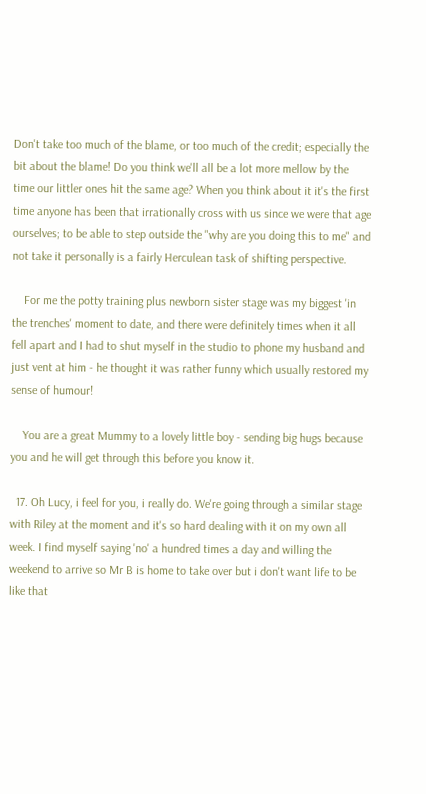Don't take too much of the blame, or too much of the credit; especially the bit about the blame! Do you think we'll all be a lot more mellow by the time our littler ones hit the same age? When you think about it it's the first time anyone has been that irrationally cross with us since we were that age ourselves; to be able to step outside the "why are you doing this to me" and not take it personally is a fairly Herculean task of shifting perspective.

    For me the potty training plus newborn sister stage was my biggest 'in the trenches' moment to date, and there were definitely times when it all fell apart and I had to shut myself in the studio to phone my husband and just vent at him - he thought it was rather funny which usually restored my sense of humour!

    You are a great Mummy to a lovely little boy - sending big hugs because you and he will get through this before you know it.

  17. Oh Lucy, i feel for you, i really do. We're going through a similar stage with Riley at the moment and it's so hard dealing with it on my own all week. I find myself saying 'no' a hundred times a day and willing the weekend to arrive so Mr B is home to take over but i don't want life to be like that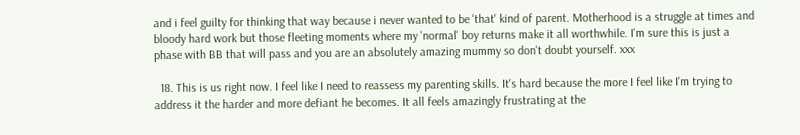and i feel guilty for thinking that way because i never wanted to be 'that' kind of parent. Motherhood is a struggle at times and bloody hard work but those fleeting moments where my 'normal' boy returns make it all worthwhile. I'm sure this is just a phase with BB that will pass and you are an absolutely amazing mummy so don't doubt yourself. xxx

  18. This is us right now. I feel like I need to reassess my parenting skills. It's hard because the more I feel like I'm trying to address it the harder and more defiant he becomes. It all feels amazingly frustrating at the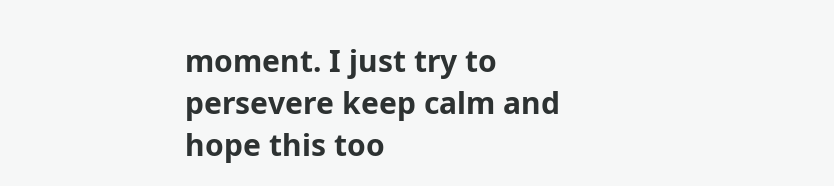moment. I just try to persevere keep calm and hope this too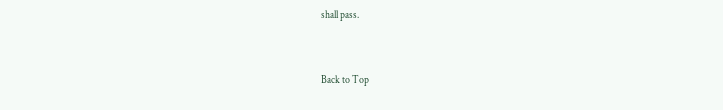shall pass.


Back to Top